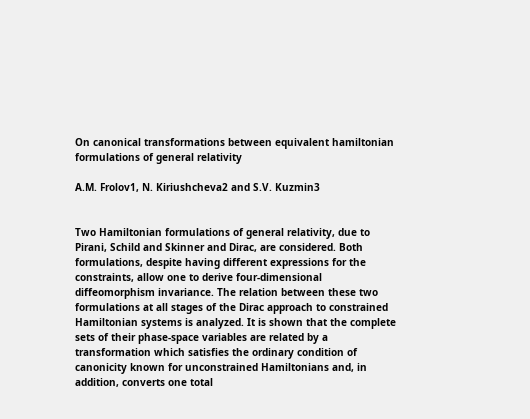On canonical transformations between equivalent hamiltonian formulations of general relativity

A.M. Frolov1, N. Kiriushcheva2 and S.V. Kuzmin3


Two Hamiltonian formulations of general relativity, due to Pirani, Schild and Skinner and Dirac, are considered. Both formulations, despite having different expressions for the constraints, allow one to derive four-dimensional diffeomorphism invariance. The relation between these two formulations at all stages of the Dirac approach to constrained Hamiltonian systems is analyzed. It is shown that the complete sets of their phase-space variables are related by a transformation which satisfies the ordinary condition of canonicity known for unconstrained Hamiltonians and, in addition, converts one total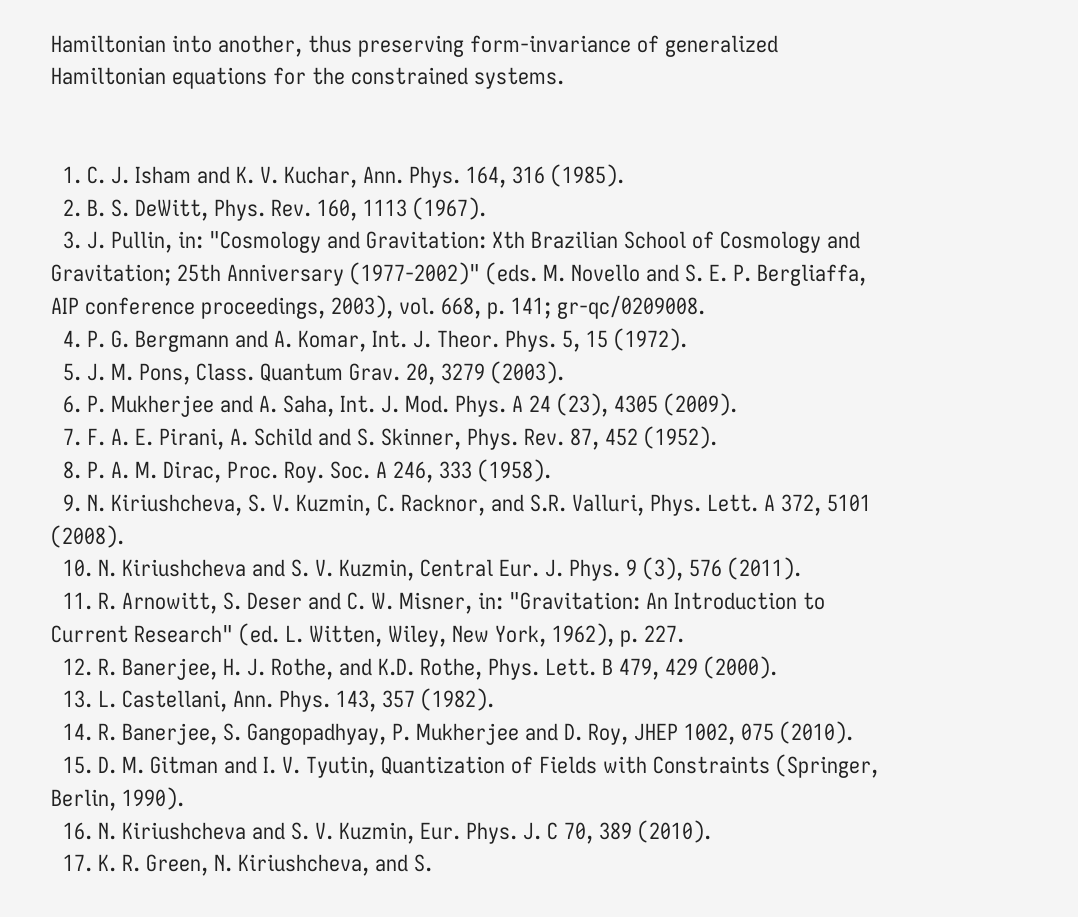Hamiltonian into another, thus preserving form-invariance of generalized Hamiltonian equations for the constrained systems.


  1. C. J. Isham and K. V. Kuchar, Ann. Phys. 164, 316 (1985).
  2. B. S. DeWitt, Phys. Rev. 160, 1113 (1967).
  3. J. Pullin, in: "Cosmology and Gravitation: Xth Brazilian School of Cosmology and Gravitation; 25th Anniversary (1977-2002)" (eds. M. Novello and S. E. P. Bergliaffa, AIP conference proceedings, 2003), vol. 668, p. 141; gr-qc/0209008.
  4. P. G. Bergmann and A. Komar, Int. J. Theor. Phys. 5, 15 (1972).
  5. J. M. Pons, Class. Quantum Grav. 20, 3279 (2003).
  6. P. Mukherjee and A. Saha, Int. J. Mod. Phys. A 24 (23), 4305 (2009).
  7. F. A. E. Pirani, A. Schild and S. Skinner, Phys. Rev. 87, 452 (1952).
  8. P. A. M. Dirac, Proc. Roy. Soc. A 246, 333 (1958).
  9. N. Kiriushcheva, S. V. Kuzmin, C. Racknor, and S.R. Valluri, Phys. Lett. A 372, 5101 (2008).
  10. N. Kiriushcheva and S. V. Kuzmin, Central Eur. J. Phys. 9 (3), 576 (2011).
  11. R. Arnowitt, S. Deser and C. W. Misner, in: "Gravitation: An Introduction to Current Research" (ed. L. Witten, Wiley, New York, 1962), p. 227.
  12. R. Banerjee, H. J. Rothe, and K.D. Rothe, Phys. Lett. B 479, 429 (2000).
  13. L. Castellani, Ann. Phys. 143, 357 (1982).
  14. R. Banerjee, S. Gangopadhyay, P. Mukherjee and D. Roy, JHEP 1002, 075 (2010).
  15. D. M. Gitman and I. V. Tyutin, Quantization of Fields with Constraints (Springer, Berlin, 1990).
  16. N. Kiriushcheva and S. V. Kuzmin, Eur. Phys. J. C 70, 389 (2010).
  17. K. R. Green, N. Kiriushcheva, and S.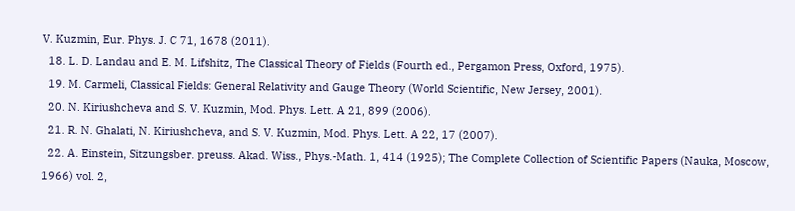V. Kuzmin, Eur. Phys. J. C 71, 1678 (2011).
  18. L. D. Landau and E. M. Lifshitz, The Classical Theory of Fields (Fourth ed., Pergamon Press, Oxford, 1975).
  19. M. Carmeli, Classical Fields: General Relativity and Gauge Theory (World Scientific, New Jersey, 2001).
  20. N. Kiriushcheva and S. V. Kuzmin, Mod. Phys. Lett. A 21, 899 (2006).
  21. R. N. Ghalati, N. Kiriushcheva, and S. V. Kuzmin, Mod. Phys. Lett. A 22, 17 (2007).
  22. A. Einstein, Sitzungsber. preuss. Akad. Wiss., Phys.-Math. 1, 414 (1925); The Complete Collection of Scientific Papers (Nauka, Moscow, 1966) vol. 2,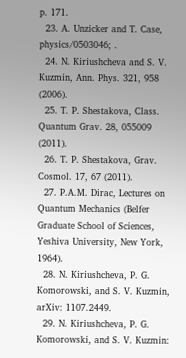p. 171.
  23. A. Unzicker and T. Case, physics/0503046; .
  24. N. Kiriushcheva and S. V. Kuzmin, Ann. Phys. 321, 958 (2006).
  25. T. P. Shestakova, Class. Quantum Grav. 28, 055009 (2011).
  26. T. P. Shestakova, Grav. Cosmol. 17, 67 (2011).
  27. P.A.M. Dirac, Lectures on Quantum Mechanics (Belfer Graduate School of Sciences, Yeshiva University, New York, 1964).
  28. N. Kiriushcheva, P. G. Komorowski, and S. V. Kuzmin, arXiv: 1107.2449.
  29. N. Kiriushcheva, P. G. Komorowski, and S. V. Kuzmin: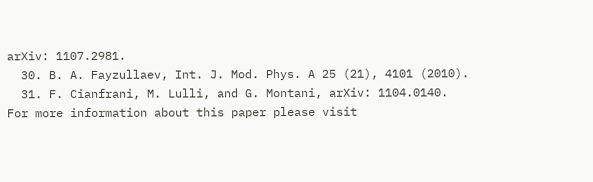arXiv: 1107.2981.
  30. B. A. Fayzullaev, Int. J. Mod. Phys. A 25 (21), 4101 (2010).
  31. F. Cianfrani, M. Lulli, and G. Montani, arXiv: 1104.0140.
For more information about this paper please visit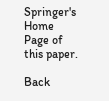Springer's Home Page of this paper.

Back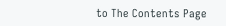to The Contents Page